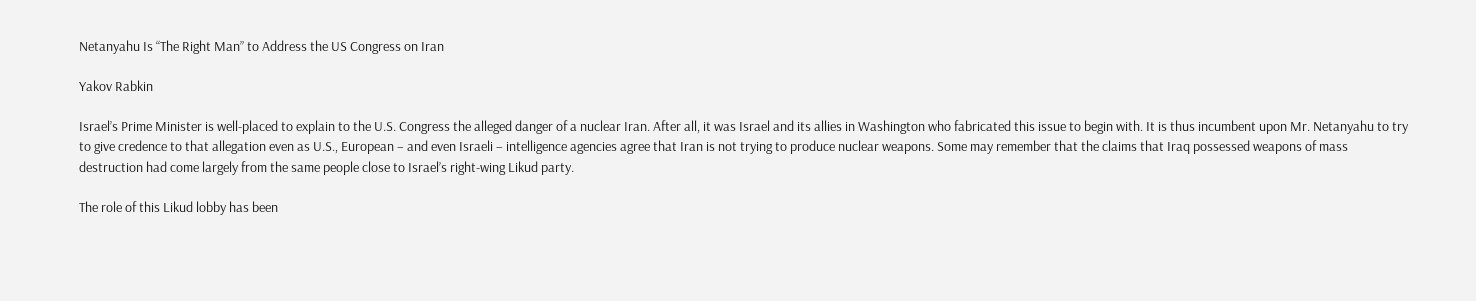Netanyahu Is “The Right Man” to Address the US Congress on Iran

Yakov Rabkin

Israel’s Prime Minister is well-placed to explain to the U.S. Congress the alleged danger of a nuclear Iran. After all, it was Israel and its allies in Washington who fabricated this issue to begin with. It is thus incumbent upon Mr. Netanyahu to try to give credence to that allegation even as U.S., European – and even Israeli – intelligence agencies agree that Iran is not trying to produce nuclear weapons. Some may remember that the claims that Iraq possessed weapons of mass destruction had come largely from the same people close to Israel’s right-wing Likud party.

The role of this Likud lobby has been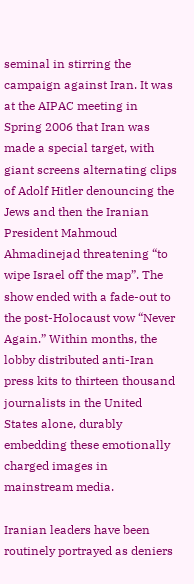seminal in stirring the campaign against Iran. It was at the AIPAC meeting in Spring 2006 that Iran was made a special target, with giant screens alternating clips of Adolf Hitler denouncing the Jews and then the Iranian President Mahmoud Ahmadinejad threatening “to wipe Israel off the map”. The show ended with a fade-out to the post-Holocaust vow “Never Again.” Within months, the lobby distributed anti-Iran press kits to thirteen thousand journalists in the United States alone, durably embedding these emotionally charged images in mainstream media.

Iranian leaders have been routinely portrayed as deniers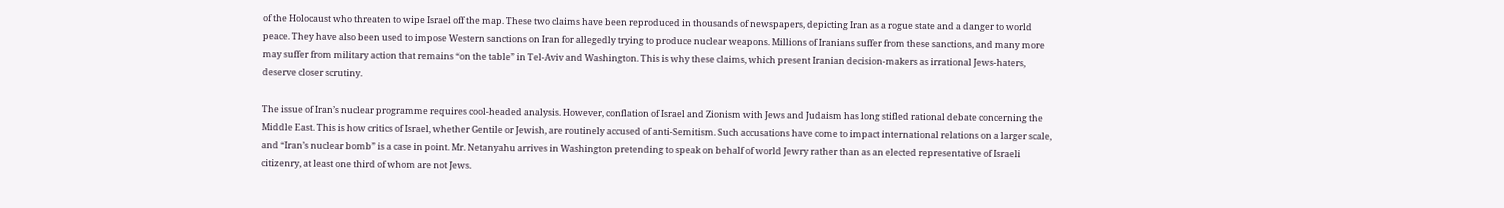of the Holocaust who threaten to wipe Israel off the map. These two claims have been reproduced in thousands of newspapers, depicting Iran as a rogue state and a danger to world peace. They have also been used to impose Western sanctions on Iran for allegedly trying to produce nuclear weapons. Millions of Iranians suffer from these sanctions, and many more may suffer from military action that remains “on the table” in Tel-Aviv and Washington. This is why these claims, which present Iranian decision-makers as irrational Jews-haters, deserve closer scrutiny.

The issue of Iran’s nuclear programme requires cool-headed analysis. However, conflation of Israel and Zionism with Jews and Judaism has long stifled rational debate concerning the Middle East. This is how critics of Israel, whether Gentile or Jewish, are routinely accused of anti-Semitism. Such accusations have come to impact international relations on a larger scale, and “Iran’s nuclear bomb” is a case in point. Mr. Netanyahu arrives in Washington pretending to speak on behalf of world Jewry rather than as an elected representative of Israeli citizenry, at least one third of whom are not Jews.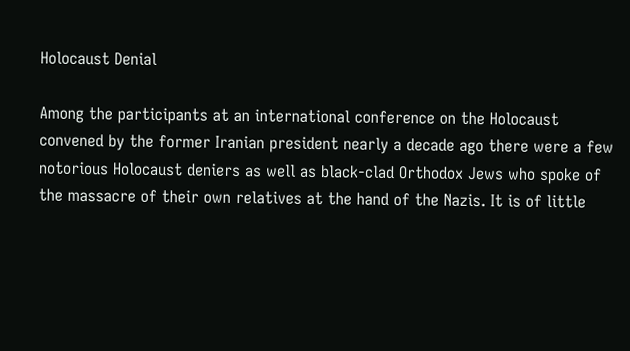Holocaust Denial

Among the participants at an international conference on the Holocaust convened by the former Iranian president nearly a decade ago there were a few notorious Holocaust deniers as well as black-clad Orthodox Jews who spoke of the massacre of their own relatives at the hand of the Nazis. It is of little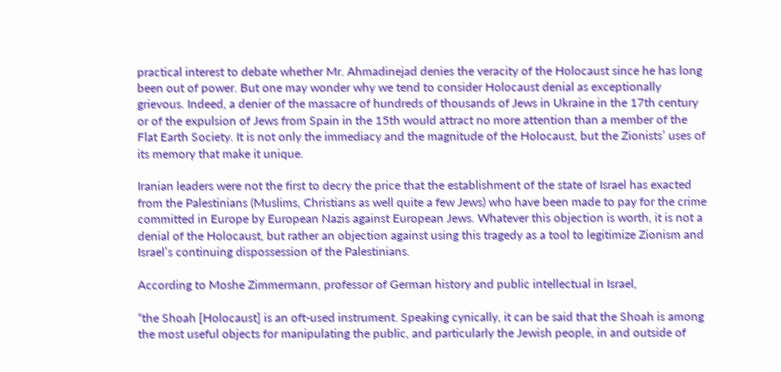practical interest to debate whether Mr. Ahmadinejad denies the veracity of the Holocaust since he has long been out of power. But one may wonder why we tend to consider Holocaust denial as exceptionally grievous. Indeed, a denier of the massacre of hundreds of thousands of Jews in Ukraine in the 17th century or of the expulsion of Jews from Spain in the 15th would attract no more attention than a member of the Flat Earth Society. It is not only the immediacy and the magnitude of the Holocaust, but the Zionists’ uses of its memory that make it unique.

Iranian leaders were not the first to decry the price that the establishment of the state of Israel has exacted from the Palestinians (Muslims, Christians as well quite a few Jews) who have been made to pay for the crime committed in Europe by European Nazis against European Jews. Whatever this objection is worth, it is not a denial of the Holocaust, but rather an objection against using this tragedy as a tool to legitimize Zionism and Israel’s continuing dispossession of the Palestinians.

According to Moshe Zimmermann, professor of German history and public intellectual in Israel,

“the Shoah [Holocaust] is an oft-used instrument. Speaking cynically, it can be said that the Shoah is among the most useful objects for manipulating the public, and particularly the Jewish people, in and outside of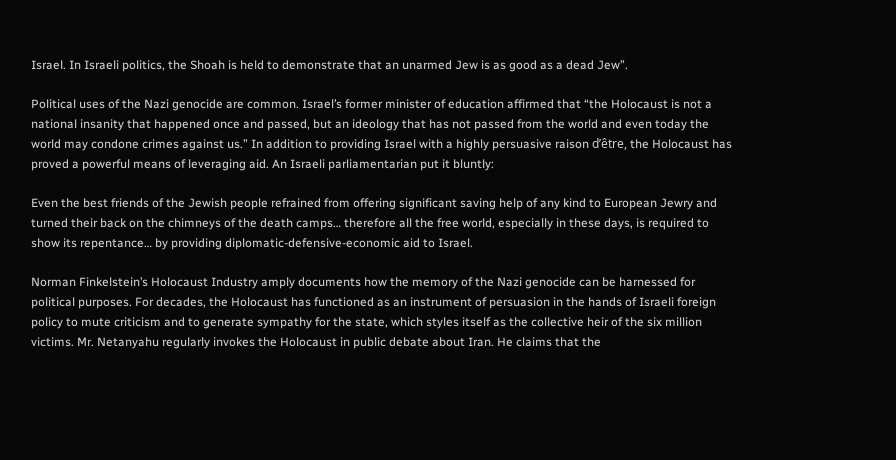Israel. In Israeli politics, the Shoah is held to demonstrate that an unarmed Jew is as good as a dead Jew”.

Political uses of the Nazi genocide are common. Israel’s former minister of education affirmed that “the Holocaust is not a national insanity that happened once and passed, but an ideology that has not passed from the world and even today the world may condone crimes against us.” In addition to providing Israel with a highly persuasive raison d’être, the Holocaust has proved a powerful means of leveraging aid. An Israeli parliamentarian put it bluntly:

Even the best friends of the Jewish people refrained from offering significant saving help of any kind to European Jewry and turned their back on the chimneys of the death camps… therefore all the free world, especially in these days, is required to show its repentance… by providing diplomatic-defensive-economic aid to Israel.

Norman Finkelstein’s Holocaust Industry amply documents how the memory of the Nazi genocide can be harnessed for political purposes. For decades, the Holocaust has functioned as an instrument of persuasion in the hands of Israeli foreign policy to mute criticism and to generate sympathy for the state, which styles itself as the collective heir of the six million victims. Mr. Netanyahu regularly invokes the Holocaust in public debate about Iran. He claims that the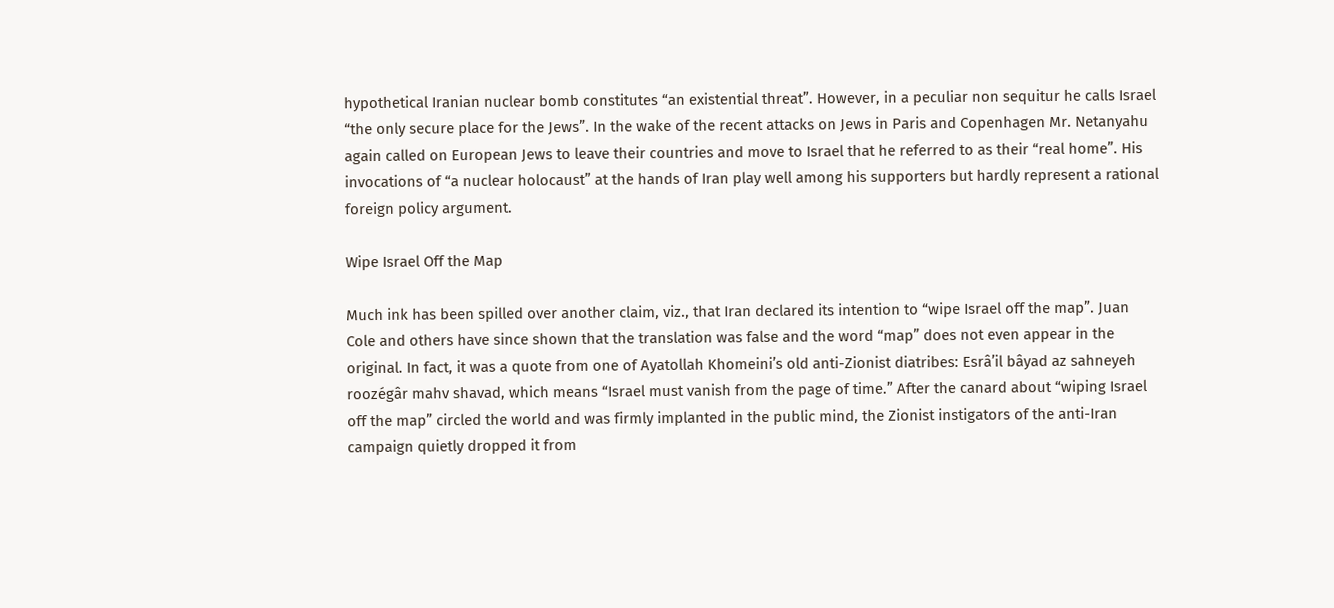hypothetical Iranian nuclear bomb constitutes “an existential threat”. However, in a peculiar non sequitur he calls Israel “the only secure place for the Jews”. In the wake of the recent attacks on Jews in Paris and Copenhagen Mr. Netanyahu again called on European Jews to leave their countries and move to Israel that he referred to as their “real home”. His invocations of “a nuclear holocaust” at the hands of Iran play well among his supporters but hardly represent a rational foreign policy argument.

Wipe Israel Off the Map

Much ink has been spilled over another claim, viz., that Iran declared its intention to “wipe Israel off the map”. Juan Cole and others have since shown that the translation was false and the word “map” does not even appear in the original. In fact, it was a quote from one of Ayatollah Khomeini’s old anti-Zionist diatribes: Esrâ’il bâyad az sahneyeh roozégâr mahv shavad, which means “Israel must vanish from the page of time.” After the canard about “wiping Israel off the map” circled the world and was firmly implanted in the public mind, the Zionist instigators of the anti-Iran campaign quietly dropped it from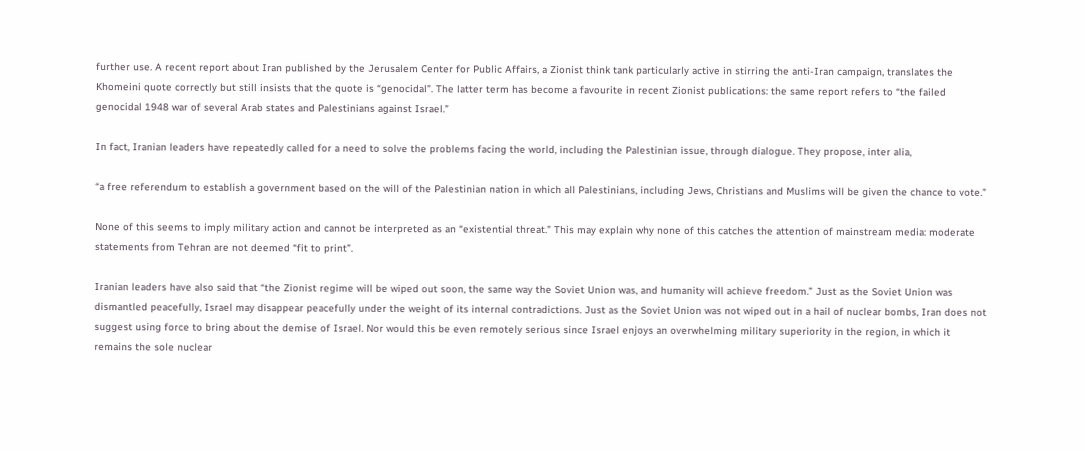further use. A recent report about Iran published by the Jerusalem Center for Public Affairs, a Zionist think tank particularly active in stirring the anti-Iran campaign, translates the Khomeini quote correctly but still insists that the quote is “genocidal”. The latter term has become a favourite in recent Zionist publications: the same report refers to “the failed genocidal 1948 war of several Arab states and Palestinians against Israel.”

In fact, Iranian leaders have repeatedly called for a need to solve the problems facing the world, including the Palestinian issue, through dialogue. They propose, inter alia,

“a free referendum to establish a government based on the will of the Palestinian nation in which all Palestinians, including Jews, Christians and Muslims will be given the chance to vote.”

None of this seems to imply military action and cannot be interpreted as an “existential threat.” This may explain why none of this catches the attention of mainstream media: moderate statements from Tehran are not deemed “fit to print”.

Iranian leaders have also said that “the Zionist regime will be wiped out soon, the same way the Soviet Union was, and humanity will achieve freedom.” Just as the Soviet Union was dismantled peacefully, Israel may disappear peacefully under the weight of its internal contradictions. Just as the Soviet Union was not wiped out in a hail of nuclear bombs, Iran does not suggest using force to bring about the demise of Israel. Nor would this be even remotely serious since Israel enjoys an overwhelming military superiority in the region, in which it remains the sole nuclear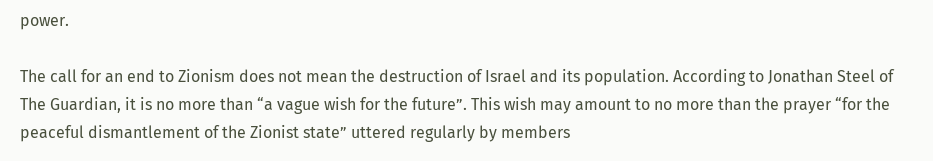power.

The call for an end to Zionism does not mean the destruction of Israel and its population. According to Jonathan Steel of The Guardian, it is no more than “a vague wish for the future”. This wish may amount to no more than the prayer “for the peaceful dismantlement of the Zionist state” uttered regularly by members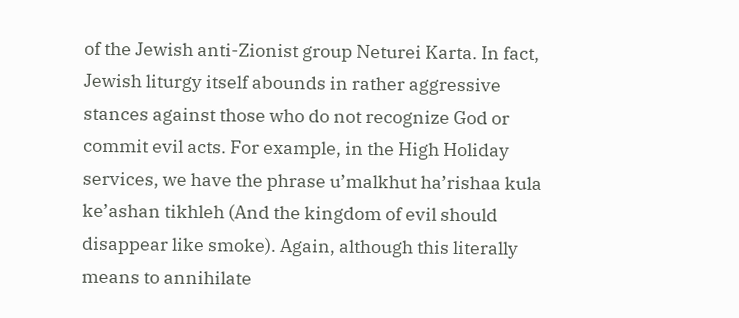of the Jewish anti-Zionist group Neturei Karta. In fact, Jewish liturgy itself abounds in rather aggressive stances against those who do not recognize God or commit evil acts. For example, in the High Holiday services, we have the phrase u’malkhut ha’rishaa kula ke’ashan tikhleh (And the kingdom of evil should disappear like smoke). Again, although this literally means to annihilate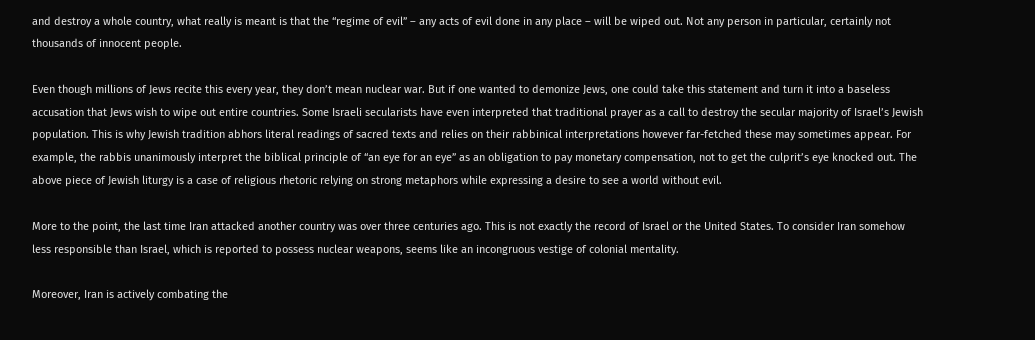and destroy a whole country, what really is meant is that the “regime of evil” – any acts of evil done in any place – will be wiped out. Not any person in particular, certainly not thousands of innocent people.

Even though millions of Jews recite this every year, they don’t mean nuclear war. But if one wanted to demonize Jews, one could take this statement and turn it into a baseless accusation that Jews wish to wipe out entire countries. Some Israeli secularists have even interpreted that traditional prayer as a call to destroy the secular majority of Israel’s Jewish population. This is why Jewish tradition abhors literal readings of sacred texts and relies on their rabbinical interpretations however far-fetched these may sometimes appear. For example, the rabbis unanimously interpret the biblical principle of “an eye for an eye” as an obligation to pay monetary compensation, not to get the culprit’s eye knocked out. The above piece of Jewish liturgy is a case of religious rhetoric relying on strong metaphors while expressing a desire to see a world without evil.

More to the point, the last time Iran attacked another country was over three centuries ago. This is not exactly the record of Israel or the United States. To consider Iran somehow less responsible than Israel, which is reported to possess nuclear weapons, seems like an incongruous vestige of colonial mentality.

Moreover, Iran is actively combating the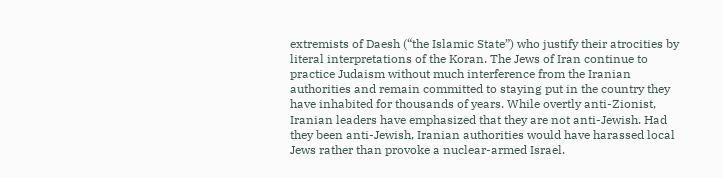extremists of Daesh (“the Islamic State”) who justify their atrocities by literal interpretations of the Koran. The Jews of Iran continue to practice Judaism without much interference from the Iranian authorities and remain committed to staying put in the country they have inhabited for thousands of years. While overtly anti-Zionist, Iranian leaders have emphasized that they are not anti-Jewish. Had they been anti-Jewish, Iranian authorities would have harassed local Jews rather than provoke a nuclear-armed Israel.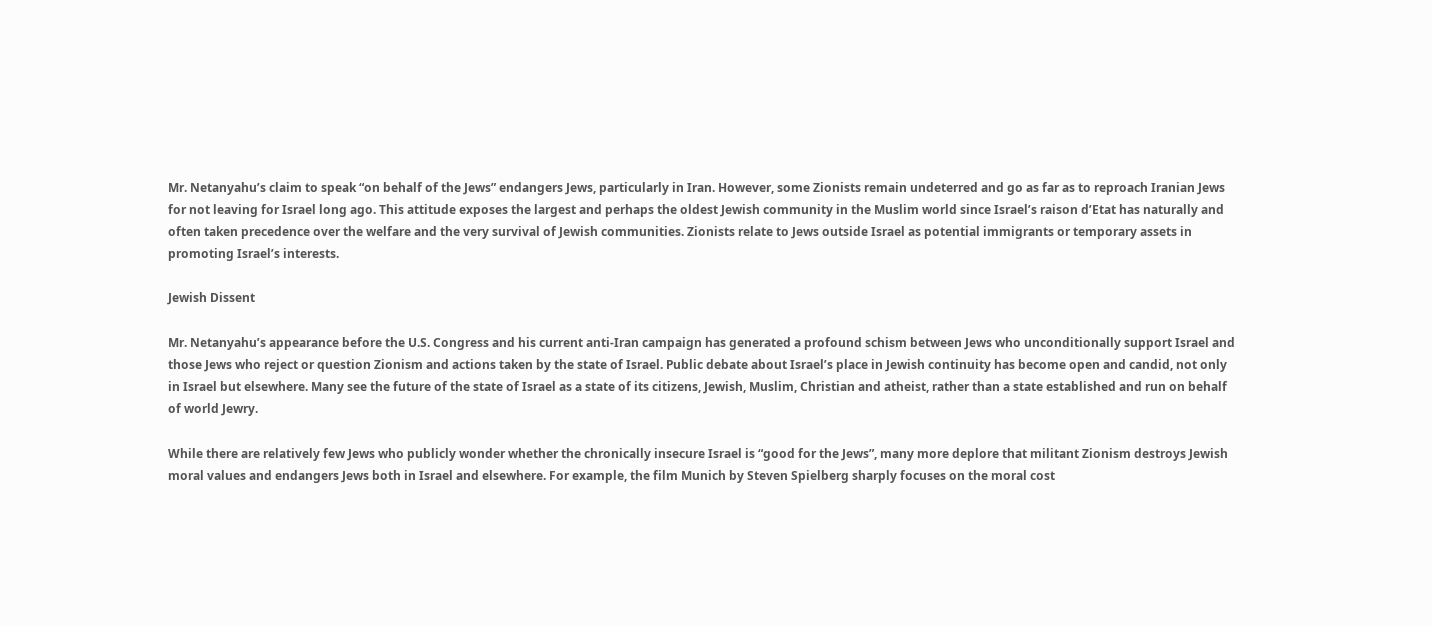Mr. Netanyahu’s claim to speak “on behalf of the Jews” endangers Jews, particularly in Iran. However, some Zionists remain undeterred and go as far as to reproach Iranian Jews for not leaving for Israel long ago. This attitude exposes the largest and perhaps the oldest Jewish community in the Muslim world since Israel’s raison d’Etat has naturally and often taken precedence over the welfare and the very survival of Jewish communities. Zionists relate to Jews outside Israel as potential immigrants or temporary assets in promoting Israel’s interests.

Jewish Dissent

Mr. Netanyahu’s appearance before the U.S. Congress and his current anti-Iran campaign has generated a profound schism between Jews who unconditionally support Israel and those Jews who reject or question Zionism and actions taken by the state of Israel. Public debate about Israel’s place in Jewish continuity has become open and candid, not only in Israel but elsewhere. Many see the future of the state of Israel as a state of its citizens, Jewish, Muslim, Christian and atheist, rather than a state established and run on behalf of world Jewry.

While there are relatively few Jews who publicly wonder whether the chronically insecure Israel is “good for the Jews”, many more deplore that militant Zionism destroys Jewish moral values and endangers Jews both in Israel and elsewhere. For example, the film Munich by Steven Spielberg sharply focuses on the moral cost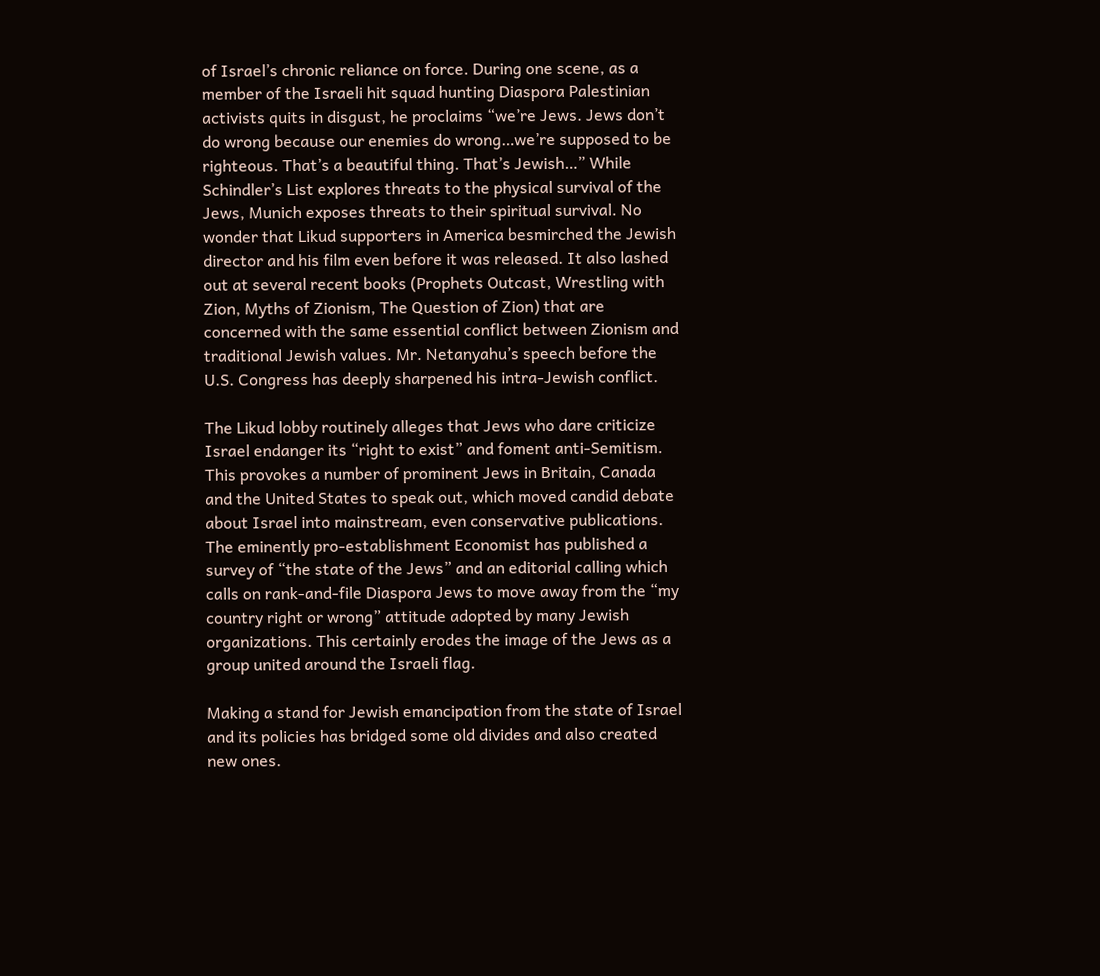of Israel’s chronic reliance on force. During one scene, as a member of the Israeli hit squad hunting Diaspora Palestinian activists quits in disgust, he proclaims “we’re Jews. Jews don’t do wrong because our enemies do wrong…we’re supposed to be righteous. That’s a beautiful thing. That’s Jewish…” While Schindler’s List explores threats to the physical survival of the Jews, Munich exposes threats to their spiritual survival. No wonder that Likud supporters in America besmirched the Jewish director and his film even before it was released. It also lashed out at several recent books (Prophets Outcast, Wrestling with Zion, Myths of Zionism, The Question of Zion) that are concerned with the same essential conflict between Zionism and traditional Jewish values. Mr. Netanyahu’s speech before the U.S. Congress has deeply sharpened his intra-Jewish conflict.

The Likud lobby routinely alleges that Jews who dare criticize Israel endanger its “right to exist” and foment anti-Semitism. This provokes a number of prominent Jews in Britain, Canada and the United States to speak out, which moved candid debate about Israel into mainstream, even conservative publications. The eminently pro-establishment Economist has published a survey of “the state of the Jews” and an editorial calling which calls on rank-and-file Diaspora Jews to move away from the “my country right or wrong” attitude adopted by many Jewish organizations. This certainly erodes the image of the Jews as a group united around the Israeli flag.

Making a stand for Jewish emancipation from the state of Israel and its policies has bridged some old divides and also created new ones.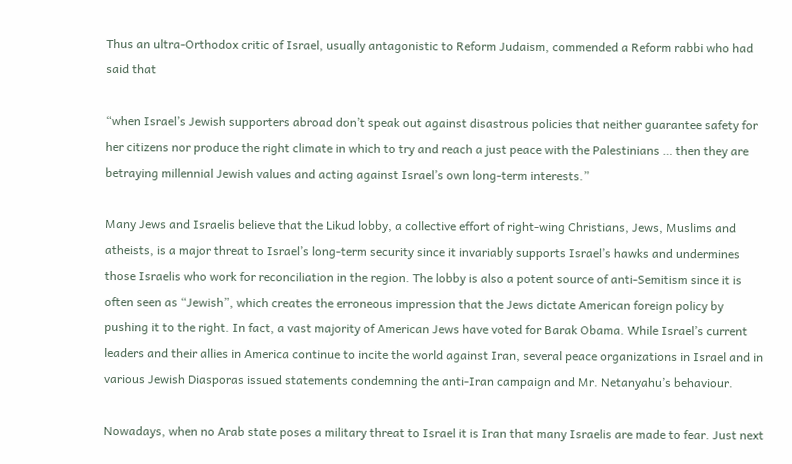Thus an ultra-Orthodox critic of Israel, usually antagonistic to Reform Judaism, commended a Reform rabbi who had said that

“when Israel’s Jewish supporters abroad don’t speak out against disastrous policies that neither guarantee safety for her citizens nor produce the right climate in which to try and reach a just peace with the Palestinians … then they are betraying millennial Jewish values and acting against Israel’s own long-term interests.”

Many Jews and Israelis believe that the Likud lobby, a collective effort of right-wing Christians, Jews, Muslims and atheists, is a major threat to Israel’s long-term security since it invariably supports Israel’s hawks and undermines those Israelis who work for reconciliation in the region. The lobby is also a potent source of anti-Semitism since it is often seen as “Jewish”, which creates the erroneous impression that the Jews dictate American foreign policy by pushing it to the right. In fact, a vast majority of American Jews have voted for Barak Obama. While Israel’s current leaders and their allies in America continue to incite the world against Iran, several peace organizations in Israel and in various Jewish Diasporas issued statements condemning the anti-Iran campaign and Mr. Netanyahu’s behaviour.

Nowadays, when no Arab state poses a military threat to Israel it is Iran that many Israelis are made to fear. Just next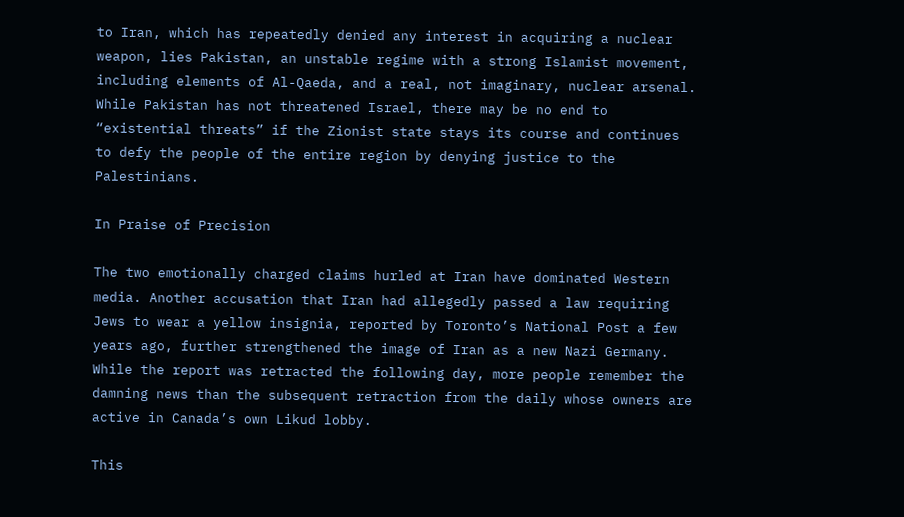to Iran, which has repeatedly denied any interest in acquiring a nuclear weapon, lies Pakistan, an unstable regime with a strong Islamist movement, including elements of Al-Qaeda, and a real, not imaginary, nuclear arsenal. While Pakistan has not threatened Israel, there may be no end to “existential threats” if the Zionist state stays its course and continues to defy the people of the entire region by denying justice to the Palestinians.

In Praise of Precision

The two emotionally charged claims hurled at Iran have dominated Western media. Another accusation that Iran had allegedly passed a law requiring Jews to wear a yellow insignia, reported by Toronto’s National Post a few years ago, further strengthened the image of Iran as a new Nazi Germany. While the report was retracted the following day, more people remember the damning news than the subsequent retraction from the daily whose owners are active in Canada’s own Likud lobby.

This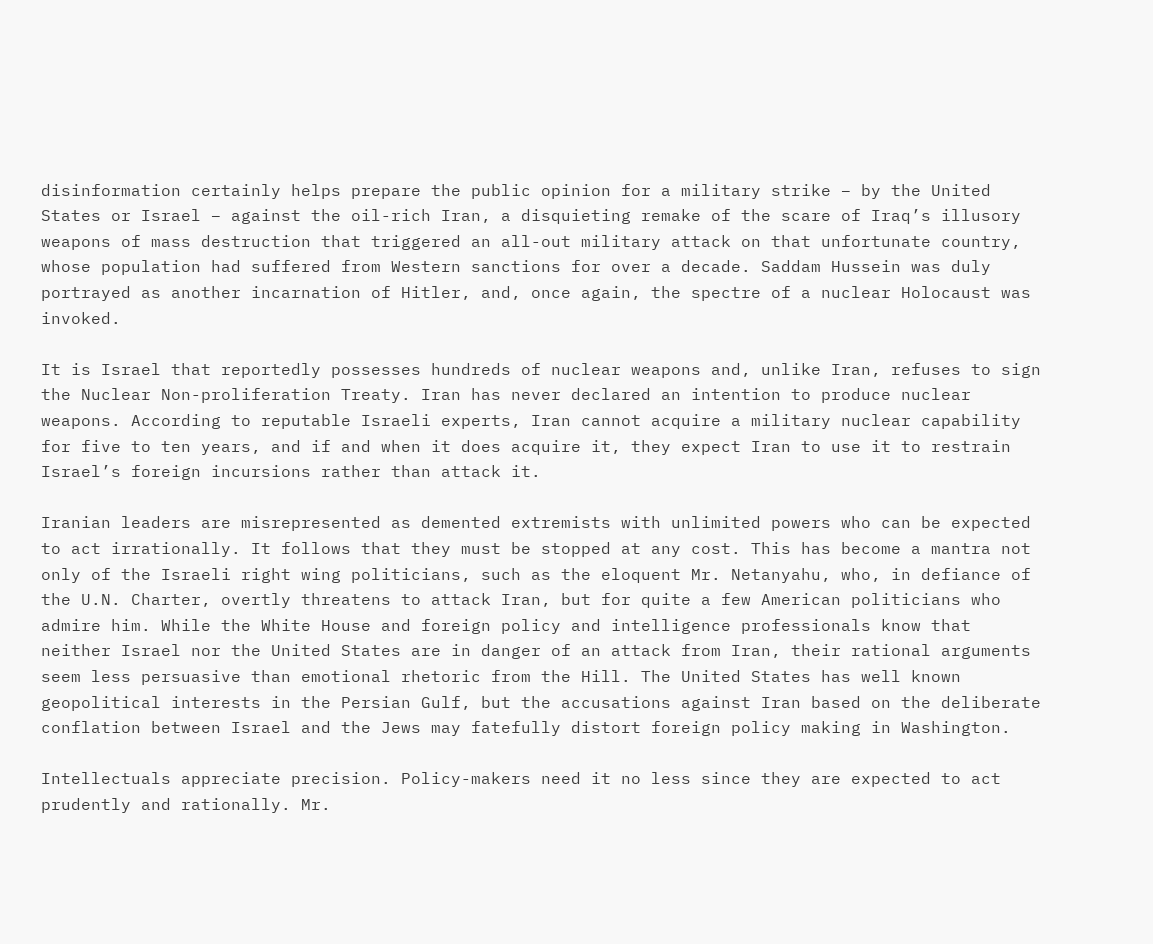disinformation certainly helps prepare the public opinion for a military strike – by the United States or Israel – against the oil-rich Iran, a disquieting remake of the scare of Iraq’s illusory weapons of mass destruction that triggered an all-out military attack on that unfortunate country, whose population had suffered from Western sanctions for over a decade. Saddam Hussein was duly portrayed as another incarnation of Hitler, and, once again, the spectre of a nuclear Holocaust was invoked.

It is Israel that reportedly possesses hundreds of nuclear weapons and, unlike Iran, refuses to sign the Nuclear Non-proliferation Treaty. Iran has never declared an intention to produce nuclear weapons. According to reputable Israeli experts, Iran cannot acquire a military nuclear capability for five to ten years, and if and when it does acquire it, they expect Iran to use it to restrain Israel’s foreign incursions rather than attack it.

Iranian leaders are misrepresented as demented extremists with unlimited powers who can be expected to act irrationally. It follows that they must be stopped at any cost. This has become a mantra not only of the Israeli right wing politicians, such as the eloquent Mr. Netanyahu, who, in defiance of the U.N. Charter, overtly threatens to attack Iran, but for quite a few American politicians who admire him. While the White House and foreign policy and intelligence professionals know that neither Israel nor the United States are in danger of an attack from Iran, their rational arguments seem less persuasive than emotional rhetoric from the Hill. The United States has well known geopolitical interests in the Persian Gulf, but the accusations against Iran based on the deliberate conflation between Israel and the Jews may fatefully distort foreign policy making in Washington.

Intellectuals appreciate precision. Policy-makers need it no less since they are expected to act prudently and rationally. Mr.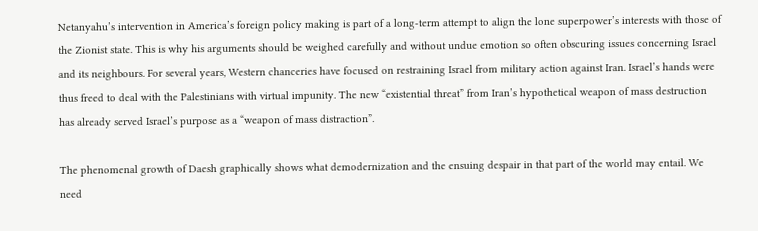Netanyahu’s intervention in America’s foreign policy making is part of a long-term attempt to align the lone superpower’s interests with those of the Zionist state. This is why his arguments should be weighed carefully and without undue emotion so often obscuring issues concerning Israel and its neighbours. For several years, Western chanceries have focused on restraining Israel from military action against Iran. Israel’s hands were thus freed to deal with the Palestinians with virtual impunity. The new “existential threat” from Iran’s hypothetical weapon of mass destruction has already served Israel’s purpose as a “weapon of mass distraction”.

The phenomenal growth of Daesh graphically shows what demodernization and the ensuing despair in that part of the world may entail. We need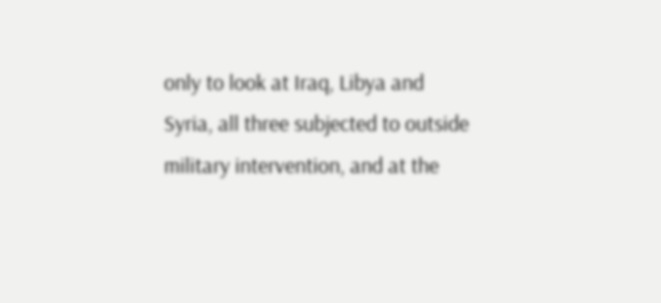only to look at Iraq, Libya and Syria, all three subjected to outside military intervention, and at the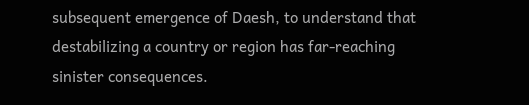subsequent emergence of Daesh, to understand that destabilizing a country or region has far-reaching sinister consequences.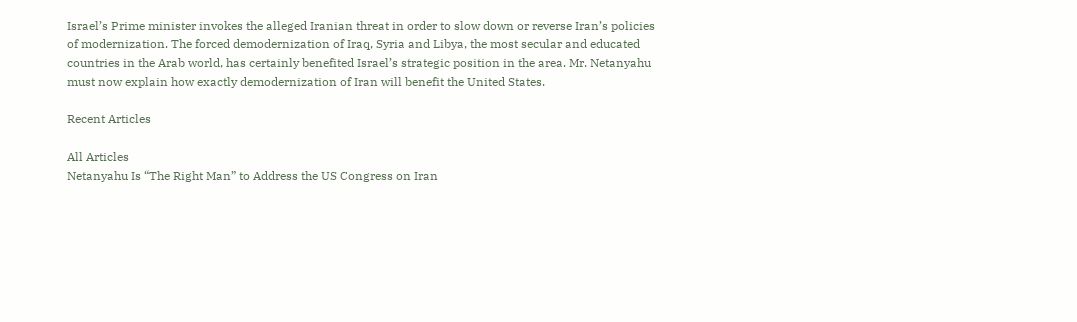Israel’s Prime minister invokes the alleged Iranian threat in order to slow down or reverse Iran’s policies of modernization. The forced demodernization of Iraq, Syria and Libya, the most secular and educated countries in the Arab world, has certainly benefited Israel’s strategic position in the area. Mr. Netanyahu must now explain how exactly demodernization of Iran will benefit the United States.

Recent Articles

All Articles
Netanyahu Is “The Right Man” to Address the US Congress on Iran